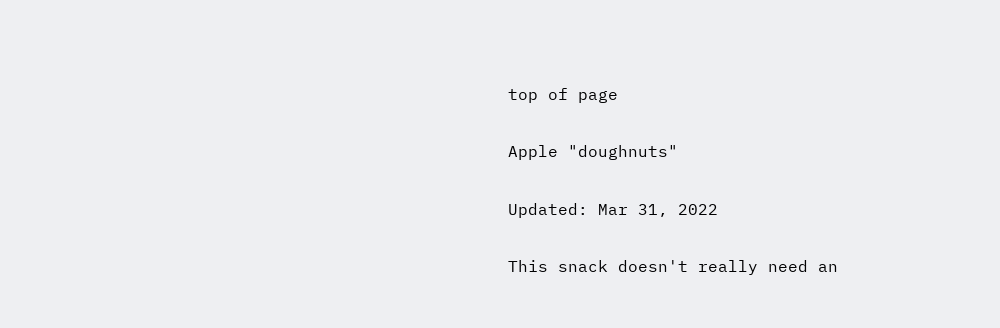top of page

Apple "doughnuts"

Updated: Mar 31, 2022

This snack doesn't really need an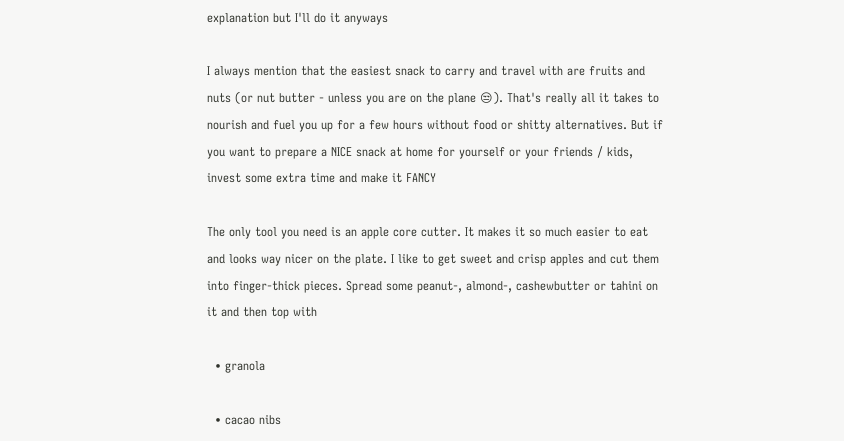explanation but I'll do it anyways

I always mention that the easiest snack to carry and travel with are fruits and nuts (or nut butter - unless you are on the plane 😒). That's really all it takes to nourish and fuel you up for a few hours without food or shitty alternatives. But if you want to prepare a NICE snack at home for yourself or your friends / kids, invest some extra time and make it FANCY

The only tool you need is an apple core cutter. It makes it so much easier to eat and looks way nicer on the plate. I like to get sweet and crisp apples and cut them into finger-thick pieces. Spread some peanut-, almond-, cashewbutter or tahini on it and then top with

  • granola

  • cacao nibs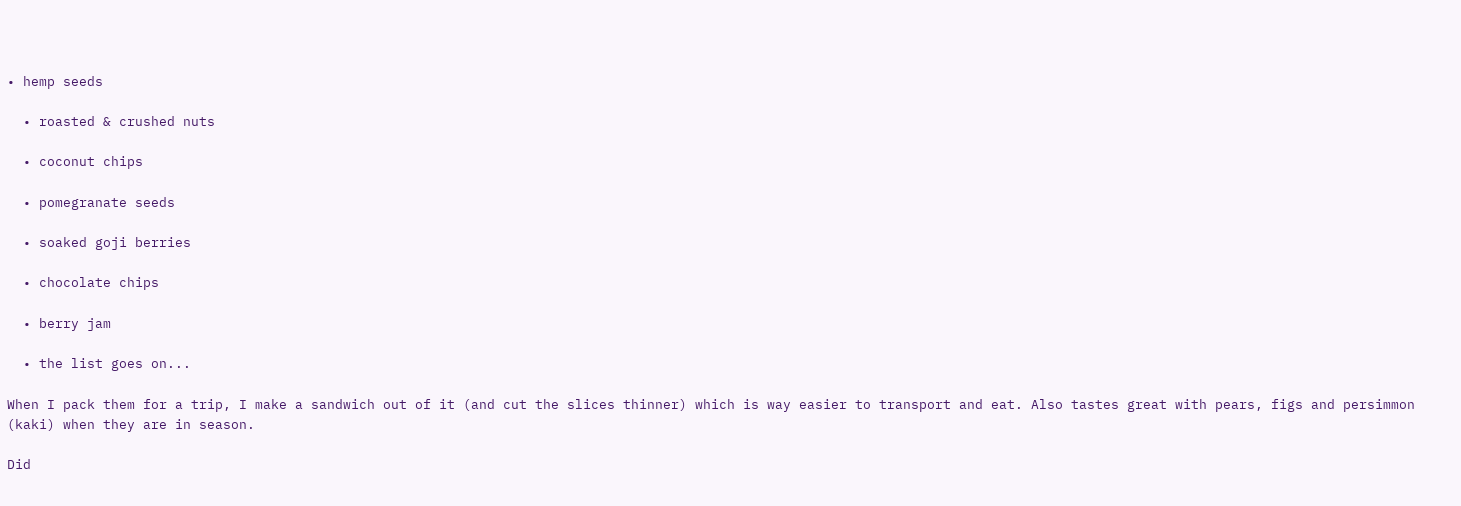• hemp seeds

  • roasted & crushed nuts

  • coconut chips

  • pomegranate seeds

  • soaked goji berries

  • chocolate chips

  • berry jam

  • the list goes on...

When I pack them for a trip, I make a sandwich out of it (and cut the slices thinner) which is way easier to transport and eat. Also tastes great with pears, figs and persimmon (kaki) when they are in season.

Did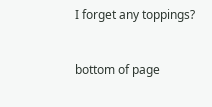I forget any toppings?


bottom of page